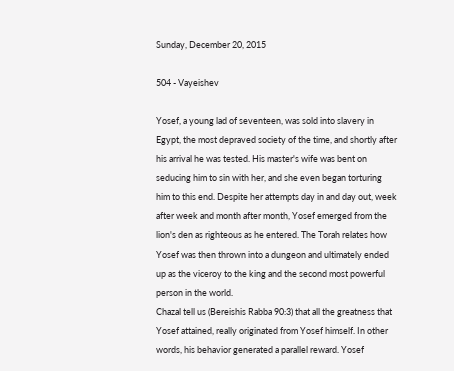Sunday, December 20, 2015

504 - Vayeishev

Yosef, a young lad of seventeen, was sold into slavery in Egypt, the most depraved society of the time, and shortly after his arrival he was tested. His master's wife was bent on seducing him to sin with her, and she even began torturing him to this end. Despite her attempts day in and day out, week after week and month after month, Yosef emerged from the lion's den as righteous as he entered. The Torah relates how Yosef was then thrown into a dungeon and ultimately ended up as the viceroy to the king and the second most powerful person in the world.
Chazal tell us (Bereishis Rabba 90:3) that all the greatness that Yosef attained, really originated from Yosef himself. In other words, his behavior generated a parallel reward. Yosef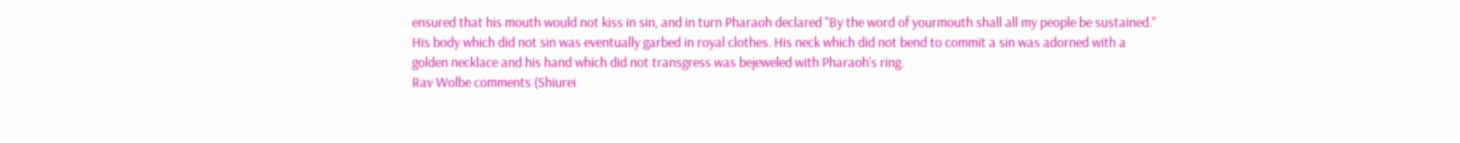ensured that his mouth would not kiss in sin, and in turn Pharaoh declared "By the word of yourmouth shall all my people be sustained." His body which did not sin was eventually garbed in royal clothes. His neck which did not bend to commit a sin was adorned with a golden necklace and his hand which did not transgress was bejeweled with Pharaoh's ring.
Rav Wolbe comments (Shiurei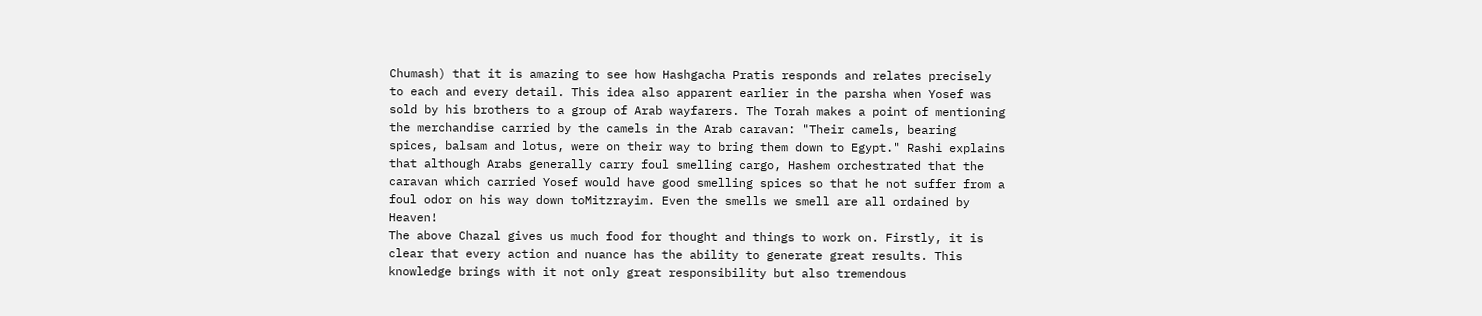Chumash) that it is amazing to see how Hashgacha Pratis responds and relates precisely to each and every detail. This idea also apparent earlier in the parsha when Yosef was sold by his brothers to a group of Arab wayfarers. The Torah makes a point of mentioning the merchandise carried by the camels in the Arab caravan: "Their camels, bearing spices, balsam and lotus, were on their way to bring them down to Egypt." Rashi explains that although Arabs generally carry foul smelling cargo, Hashem orchestrated that the caravan which carried Yosef would have good smelling spices so that he not suffer from a foul odor on his way down toMitzrayim. Even the smells we smell are all ordained by Heaven!
The above Chazal gives us much food for thought and things to work on. Firstly, it is clear that every action and nuance has the ability to generate great results. This knowledge brings with it not only great responsibility but also tremendous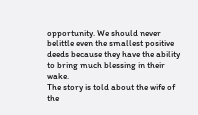opportunity. We should never belittle even the smallest positive deeds because they have the ability to bring much blessing in their wake.
The story is told about the wife of the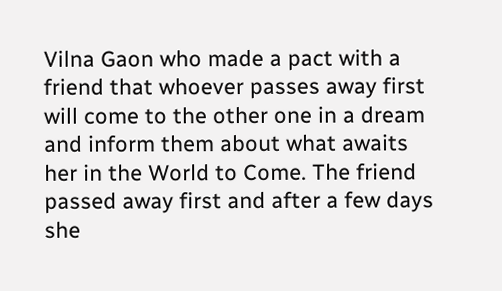Vilna Gaon who made a pact with a friend that whoever passes away first will come to the other one in a dream and inform them about what awaits her in the World to Come. The friend passed away first and after a few days she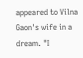appeared to Vilna Gaon's wife in a dream. "I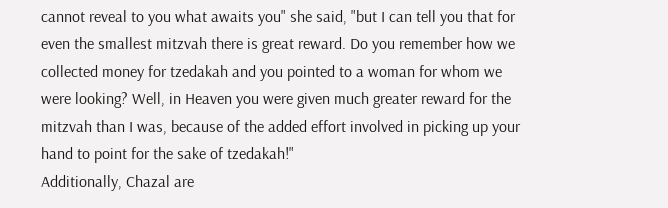cannot reveal to you what awaits you" she said, "but I can tell you that for even the smallest mitzvah there is great reward. Do you remember how we collected money for tzedakah and you pointed to a woman for whom we were looking? Well, in Heaven you were given much greater reward for the mitzvah than I was, because of the added effort involved in picking up your hand to point for the sake of tzedakah!"
Additionally, Chazal are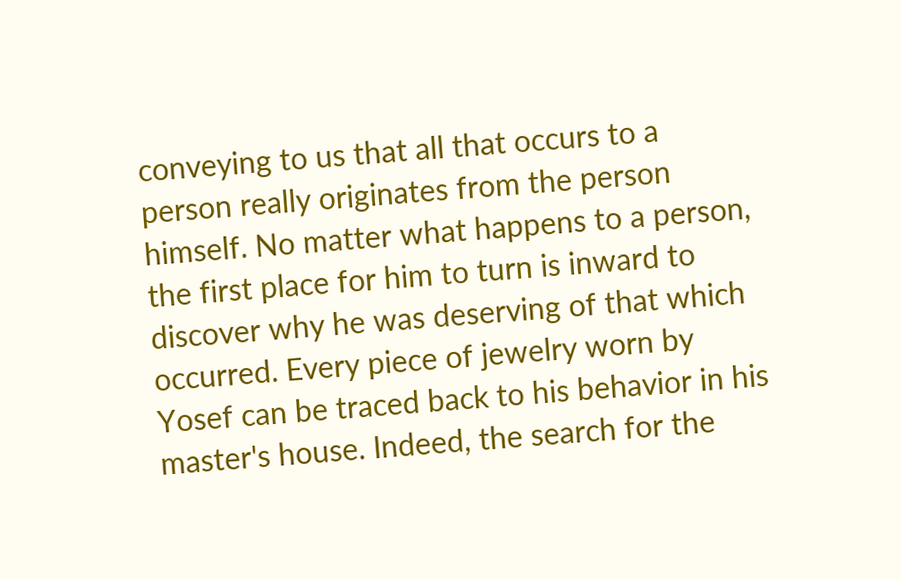conveying to us that all that occurs to a person really originates from the person himself. No matter what happens to a person, the first place for him to turn is inward to discover why he was deserving of that which occurred. Every piece of jewelry worn by Yosef can be traced back to his behavior in his master's house. Indeed, the search for the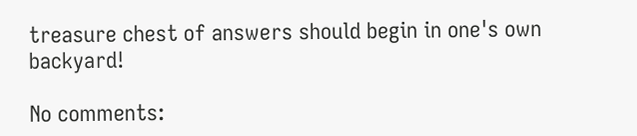treasure chest of answers should begin in one's own backyard!

No comments: